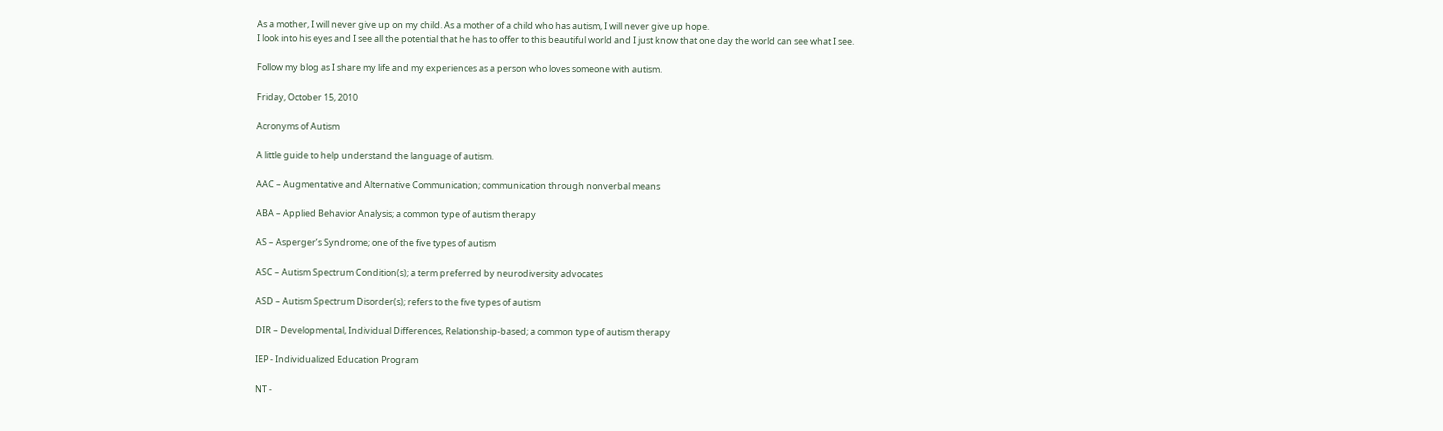As a mother, I will never give up on my child. As a mother of a child who has autism, I will never give up hope.
I look into his eyes and I see all the potential that he has to offer to this beautiful world and I just know that one day the world can see what I see.

Follow my blog as I share my life and my experiences as a person who loves someone with autism.

Friday, October 15, 2010

Acronyms of Autism

A little guide to help understand the language of autism.

AAC – Augmentative and Alternative Communication; communication through nonverbal means

ABA – Applied Behavior Analysis; a common type of autism therapy

AS – Asperger’s Syndrome; one of the five types of autism

ASC – Autism Spectrum Condition(s); a term preferred by neurodiversity advocates

ASD – Autism Spectrum Disorder(s); refers to the five types of autism

DIR – Developmental, Individual Differences, Relationship-based; a common type of autism therapy

IEP - Individualized Education Program

NT -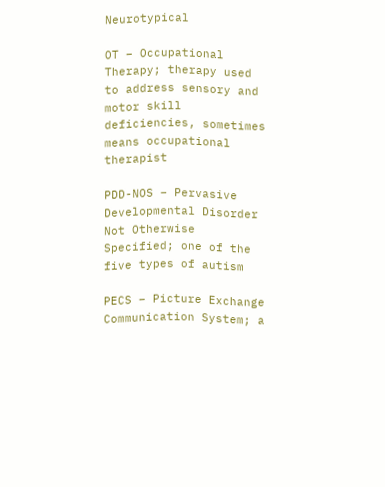Neurotypical

OT – Occupational Therapy; therapy used to address sensory and motor skill deficiencies, sometimes means occupational therapist

PDD-NOS – Pervasive Developmental Disorder Not Otherwise Specified; one of the five types of autism

PECS – Picture Exchange Communication System; a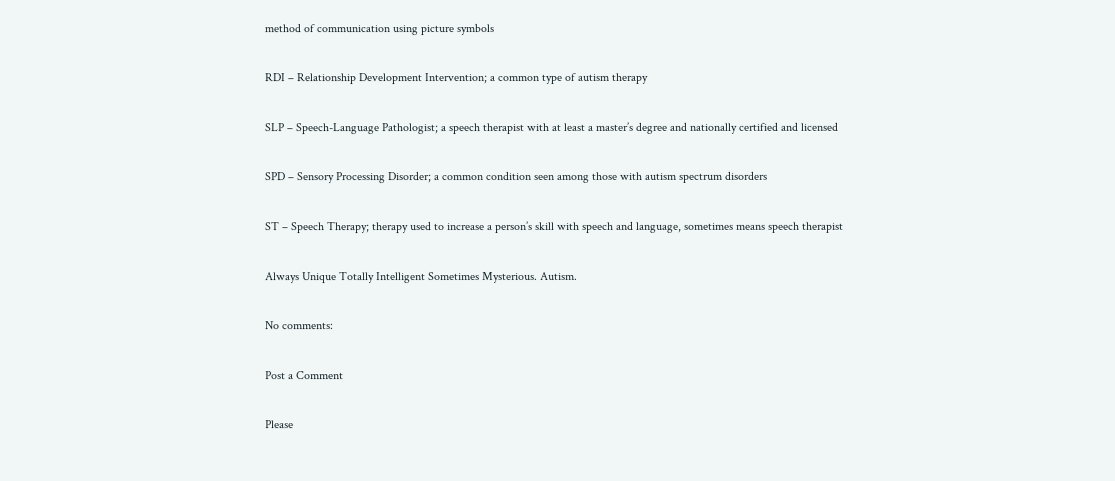method of communication using picture symbols

RDI – Relationship Development Intervention; a common type of autism therapy

SLP – Speech-Language Pathologist; a speech therapist with at least a master’s degree and nationally certified and licensed

SPD – Sensory Processing Disorder; a common condition seen among those with autism spectrum disorders

ST – Speech Therapy; therapy used to increase a person’s skill with speech and language, sometimes means speech therapist

Always Unique Totally Intelligent Sometimes Mysterious. Autism.

No comments:

Post a Comment

Please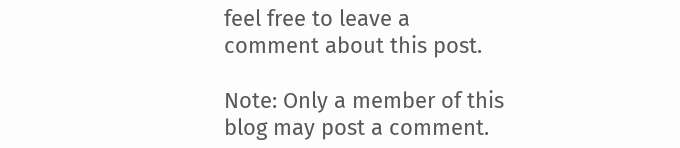feel free to leave a comment about this post.

Note: Only a member of this blog may post a comment.